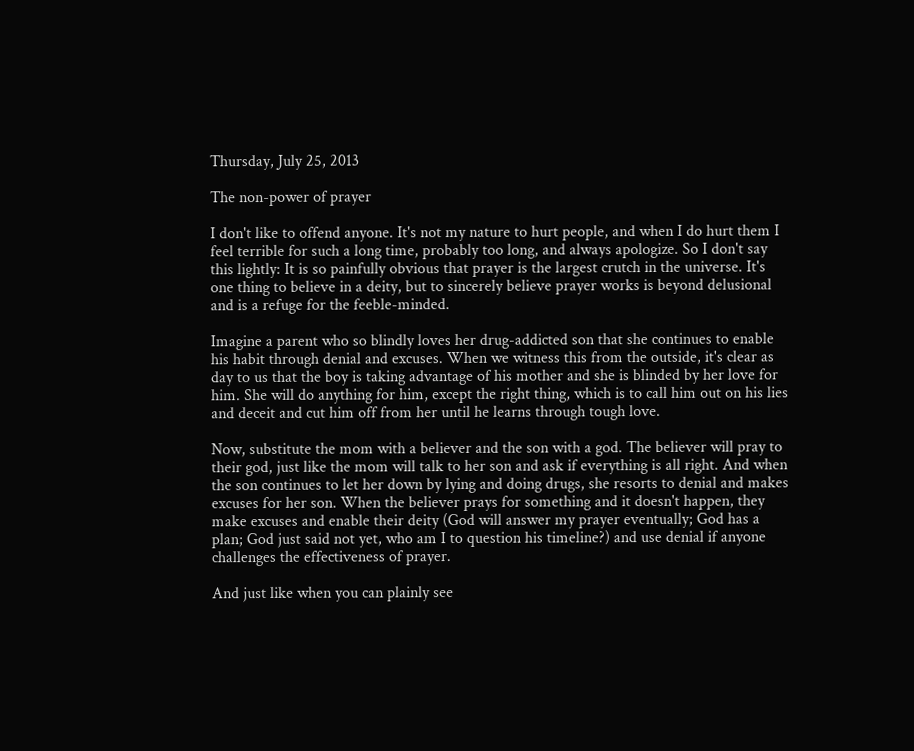Thursday, July 25, 2013

The non-power of prayer

I don't like to offend anyone. It's not my nature to hurt people, and when I do hurt them I feel terrible for such a long time, probably too long, and always apologize. So I don't say this lightly: It is so painfully obvious that prayer is the largest crutch in the universe. It's one thing to believe in a deity, but to sincerely believe prayer works is beyond delusional and is a refuge for the feeble-minded.

Imagine a parent who so blindly loves her drug-addicted son that she continues to enable his habit through denial and excuses. When we witness this from the outside, it's clear as day to us that the boy is taking advantage of his mother and she is blinded by her love for him. She will do anything for him, except the right thing, which is to call him out on his lies and deceit and cut him off from her until he learns through tough love.

Now, substitute the mom with a believer and the son with a god. The believer will pray to their god, just like the mom will talk to her son and ask if everything is all right. And when the son continues to let her down by lying and doing drugs, she resorts to denial and makes excuses for her son. When the believer prays for something and it doesn't happen, they make excuses and enable their deity (God will answer my prayer eventually; God has a plan; God just said not yet, who am I to question his timeline?) and use denial if anyone challenges the effectiveness of prayer.

And just like when you can plainly see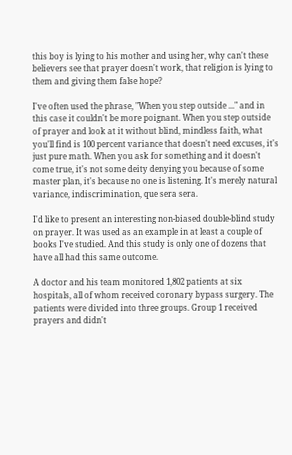this boy is lying to his mother and using her, why can't these believers see that prayer doesn't work, that religion is lying to them and giving them false hope?

I've often used the phrase, "When you step outside ..." and in this case it couldn't be more poignant. When you step outside of prayer and look at it without blind, mindless faith, what you'll find is 100 percent variance that doesn't need excuses, it's just pure math. When you ask for something and it doesn't come true, it's not some deity denying you because of some master plan, it's because no one is listening. It's merely natural variance, indiscrimination, que sera sera.

I'd like to present an interesting non-biased double-blind study on prayer. It was used as an example in at least a couple of books I've studied. And this study is only one of dozens that have all had this same outcome.

A doctor and his team monitored 1,802 patients at six hospitals, all of whom received coronary bypass surgery. The patients were divided into three groups. Group 1 received prayers and didn't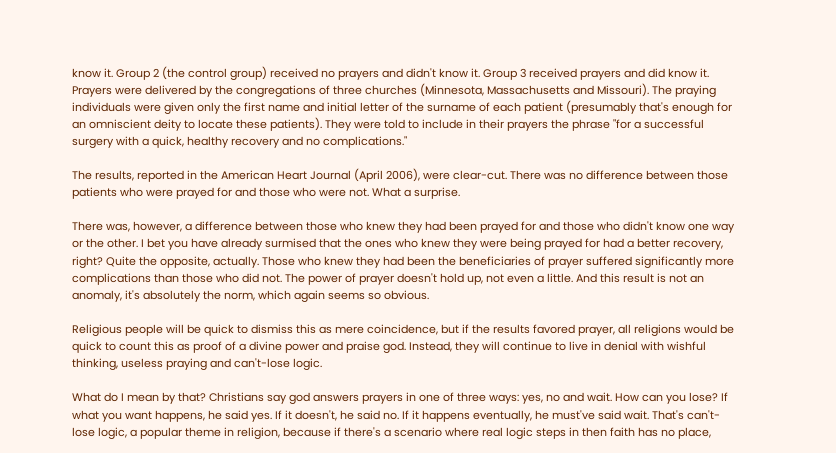know it. Group 2 (the control group) received no prayers and didn't know it. Group 3 received prayers and did know it. Prayers were delivered by the congregations of three churches (Minnesota, Massachusetts and Missouri). The praying individuals were given only the first name and initial letter of the surname of each patient (presumably that's enough for an omniscient deity to locate these patients). They were told to include in their prayers the phrase "for a successful surgery with a quick, healthy recovery and no complications."

The results, reported in the American Heart Journal (April 2006), were clear-cut. There was no difference between those patients who were prayed for and those who were not. What a surprise.

There was, however, a difference between those who knew they had been prayed for and those who didn't know one way or the other. I bet you have already surmised that the ones who knew they were being prayed for had a better recovery, right? Quite the opposite, actually. Those who knew they had been the beneficiaries of prayer suffered significantly more complications than those who did not. The power of prayer doesn't hold up, not even a little. And this result is not an anomaly, it's absolutely the norm, which again seems so obvious.

Religious people will be quick to dismiss this as mere coincidence, but if the results favored prayer, all religions would be quick to count this as proof of a divine power and praise god. Instead, they will continue to live in denial with wishful thinking, useless praying and can't-lose logic.

What do I mean by that? Christians say god answers prayers in one of three ways: yes, no and wait. How can you lose? If what you want happens, he said yes. If it doesn't, he said no. If it happens eventually, he must've said wait. That's can't-lose logic, a popular theme in religion, because if there's a scenario where real logic steps in then faith has no place,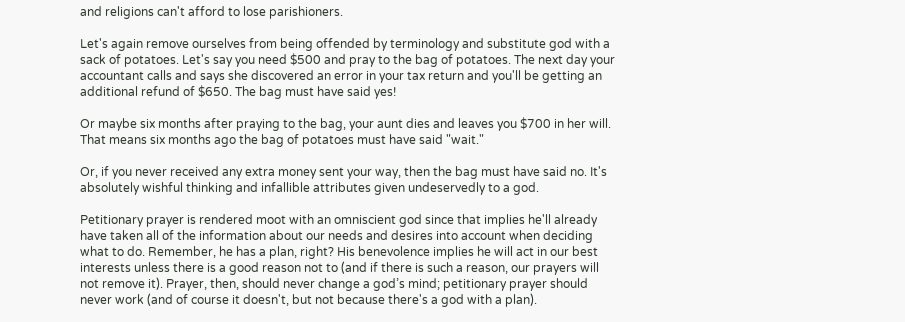and religions can't afford to lose parishioners.

Let's again remove ourselves from being offended by terminology and substitute god with a sack of potatoes. Let's say you need $500 and pray to the bag of potatoes. The next day your accountant calls and says she discovered an error in your tax return and you'll be getting an additional refund of $650. The bag must have said yes!

Or maybe six months after praying to the bag, your aunt dies and leaves you $700 in her will. That means six months ago the bag of potatoes must have said "wait."

Or, if you never received any extra money sent your way, then the bag must have said no. It's absolutely wishful thinking and infallible attributes given undeservedly to a god.

Petitionary prayer is rendered moot with an omniscient god since that implies he'll already have taken all of the information about our needs and desires into account when deciding what to do. Remember, he has a plan, right? His benevolence implies he will act in our best interests unless there is a good reason not to (and if there is such a reason, our prayers will not remove it). Prayer, then, should never change a god’s mind; petitionary prayer should never work (and of course it doesn't, but not because there's a god with a plan).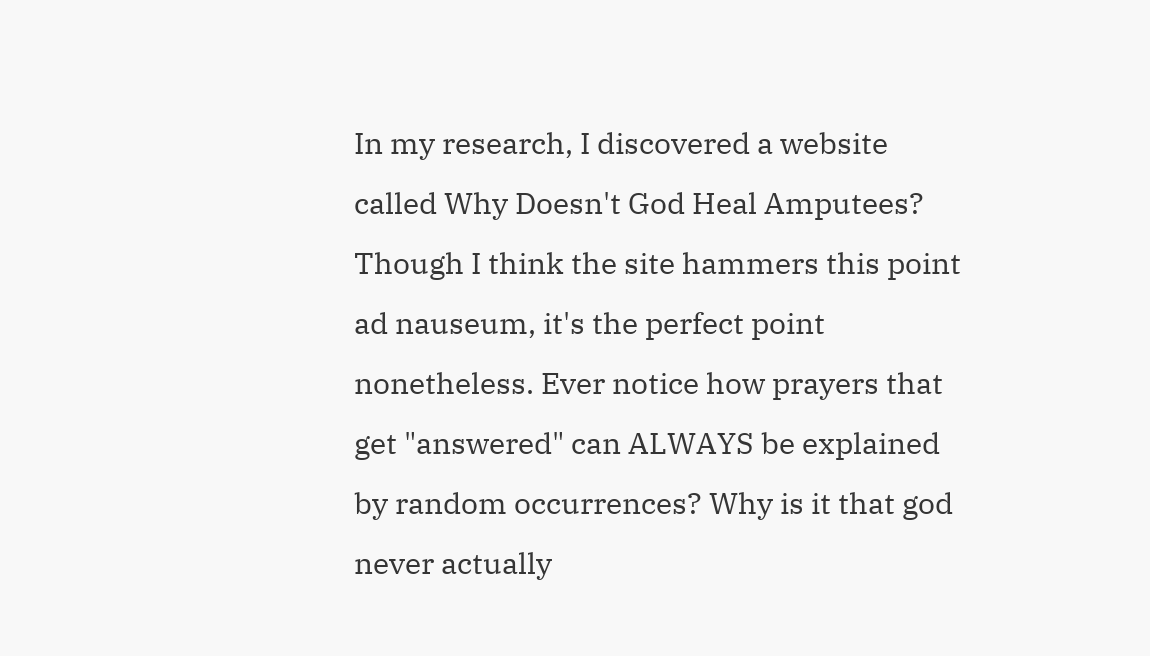In my research, I discovered a website called Why Doesn't God Heal Amputees? Though I think the site hammers this point ad nauseum, it's the perfect point nonetheless. Ever notice how prayers that get "answered" can ALWAYS be explained by random occurrences? Why is it that god never actually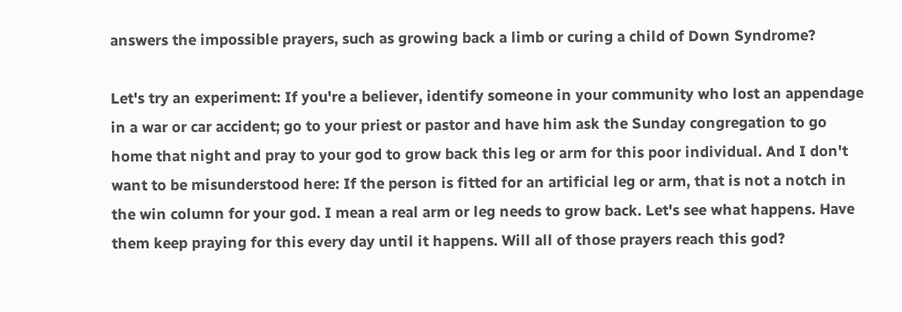answers the impossible prayers, such as growing back a limb or curing a child of Down Syndrome?

Let's try an experiment: If you're a believer, identify someone in your community who lost an appendage in a war or car accident; go to your priest or pastor and have him ask the Sunday congregation to go home that night and pray to your god to grow back this leg or arm for this poor individual. And I don't want to be misunderstood here: If the person is fitted for an artificial leg or arm, that is not a notch in the win column for your god. I mean a real arm or leg needs to grow back. Let's see what happens. Have them keep praying for this every day until it happens. Will all of those prayers reach this god?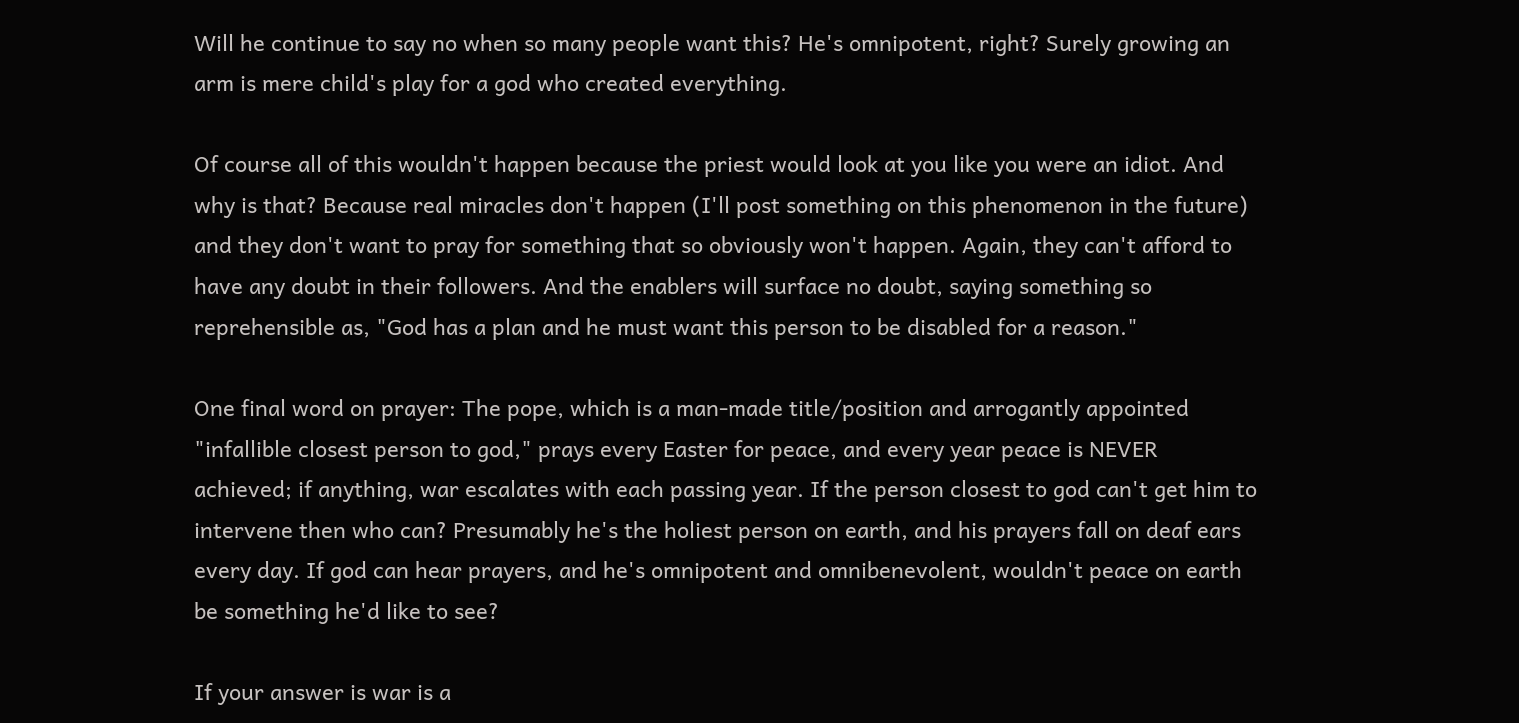Will he continue to say no when so many people want this? He's omnipotent, right? Surely growing an arm is mere child's play for a god who created everything.

Of course all of this wouldn't happen because the priest would look at you like you were an idiot. And why is that? Because real miracles don't happen (I'll post something on this phenomenon in the future) and they don't want to pray for something that so obviously won't happen. Again, they can't afford to have any doubt in their followers. And the enablers will surface no doubt, saying something so reprehensible as, "God has a plan and he must want this person to be disabled for a reason."

One final word on prayer: The pope, which is a man-made title/position and arrogantly appointed "infallible closest person to god," prays every Easter for peace, and every year peace is NEVER achieved; if anything, war escalates with each passing year. If the person closest to god can't get him to intervene then who can? Presumably he's the holiest person on earth, and his prayers fall on deaf ears every day. If god can hear prayers, and he's omnipotent and omnibenevolent, wouldn't peace on earth be something he'd like to see?

If your answer is war is a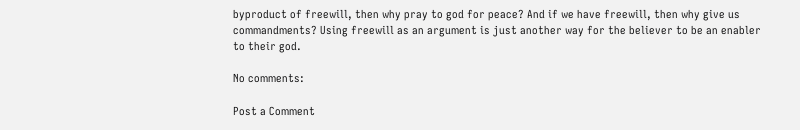byproduct of freewill, then why pray to god for peace? And if we have freewill, then why give us commandments? Using freewill as an argument is just another way for the believer to be an enabler to their god.

No comments:

Post a Comment